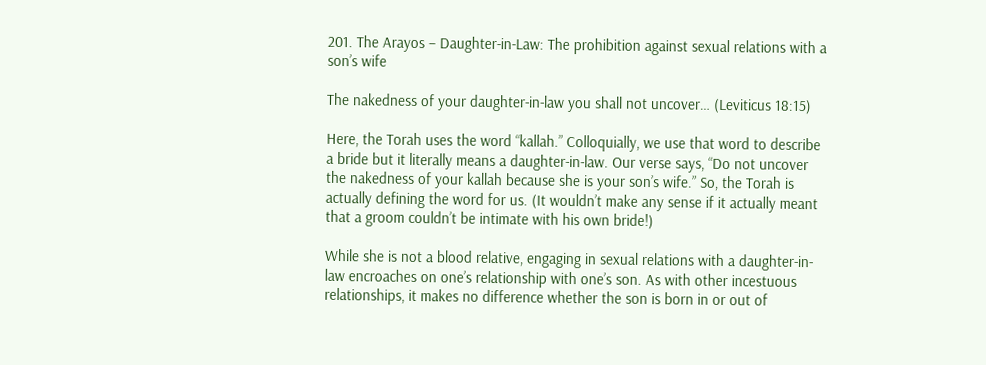201. The Arayos – Daughter-in-Law: The prohibition against sexual relations with a son’s wife

The nakedness of your daughter-in-law you shall not uncover… (Leviticus 18:15)

Here, the Torah uses the word “kallah.” Colloquially, we use that word to describe a bride but it literally means a daughter-in-law. Our verse says, “Do not uncover the nakedness of your kallah because she is your son’s wife.” So, the Torah is actually defining the word for us. (It wouldn’t make any sense if it actually meant that a groom couldn’t be intimate with his own bride!)

While she is not a blood relative, engaging in sexual relations with a daughter-in-law encroaches on one’s relationship with one’s son. As with other incestuous relationships, it makes no difference whether the son is born in or out of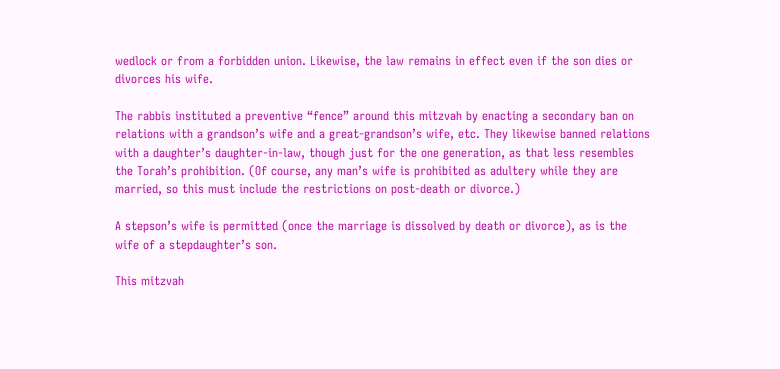wedlock or from a forbidden union. Likewise, the law remains in effect even if the son dies or divorces his wife.

The rabbis instituted a preventive “fence” around this mitzvah by enacting a secondary ban on relations with a grandson’s wife and a great-grandson’s wife, etc. They likewise banned relations with a daughter’s daughter-in-law, though just for the one generation, as that less resembles the Torah’s prohibition. (Of course, any man’s wife is prohibited as adultery while they are married, so this must include the restrictions on post-death or divorce.)

A stepson’s wife is permitted (once the marriage is dissolved by death or divorce), as is the wife of a stepdaughter’s son.

This mitzvah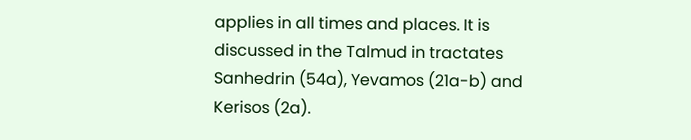applies in all times and places. It is discussed in the Talmud in tractates Sanhedrin (54a), Yevamos (21a-b) and Kerisos (2a).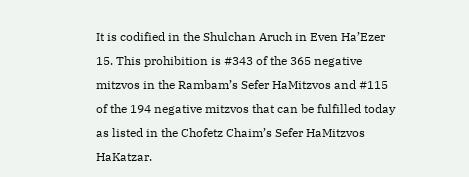It is codified in the Shulchan Aruch in Even Ha’Ezer 15. This prohibition is #343 of the 365 negative mitzvos in the Rambam’s Sefer HaMitzvos and #115 of the 194 negative mitzvos that can be fulfilled today as listed in the Chofetz Chaim’s Sefer HaMitzvos HaKatzar.